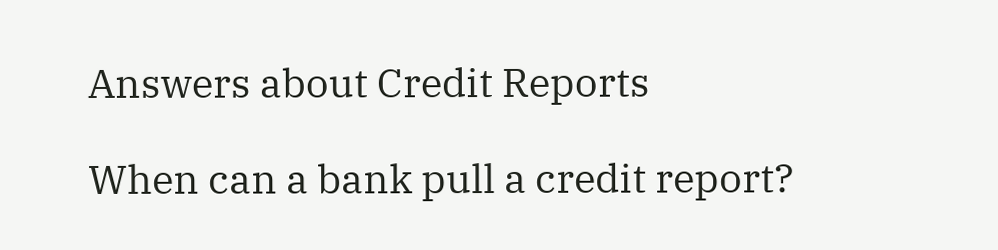Answers about Credit Reports

When can a bank pull a credit report?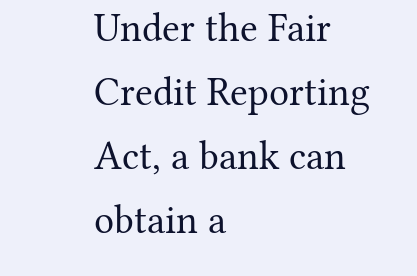Under the Fair Credit Reporting Act, a bank can obtain a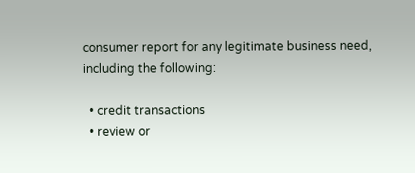consumer report for any legitimate business need, including the following:

  • credit transactions
  • review or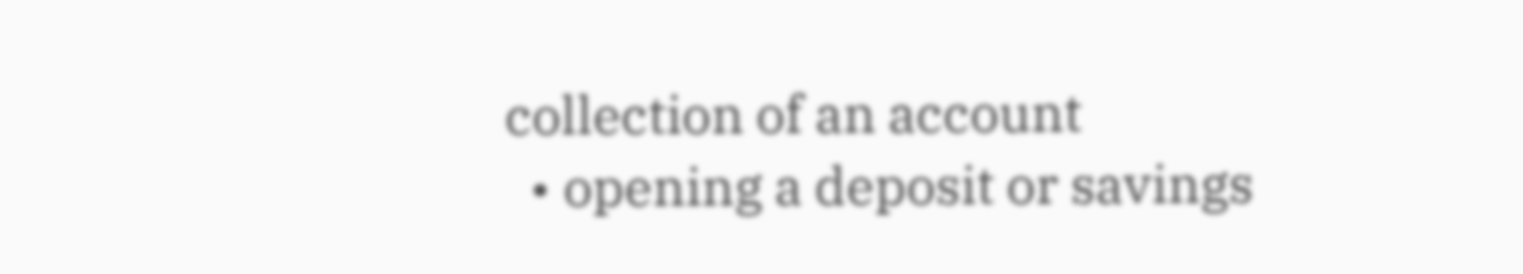collection of an account
  • opening a deposit or savings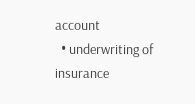account
  • underwriting of insurance